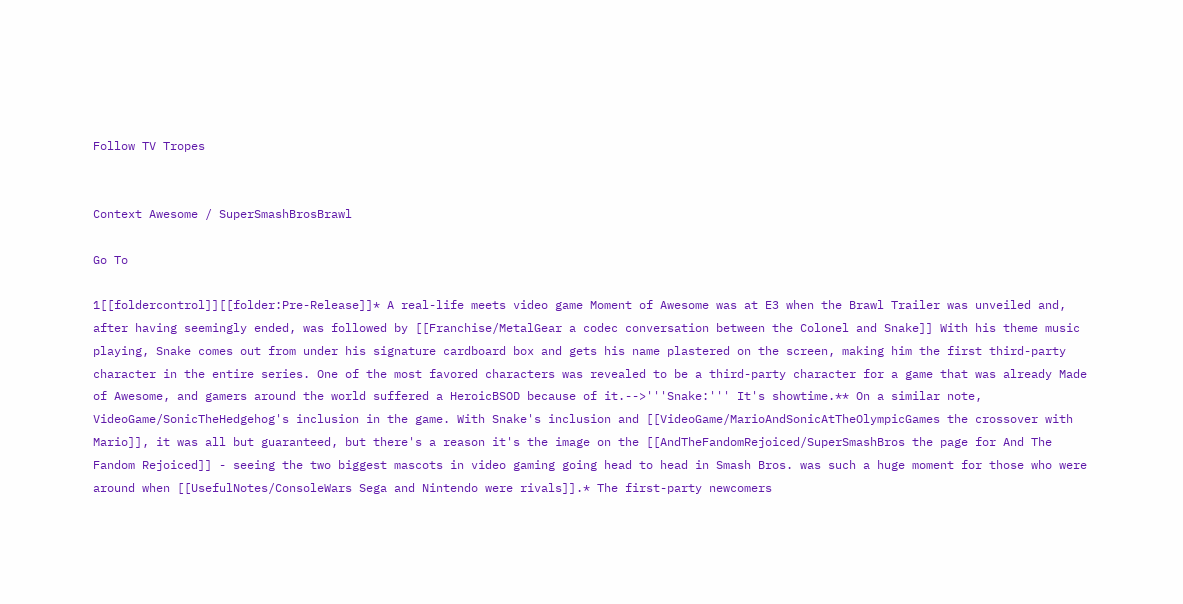Follow TV Tropes


Context Awesome / SuperSmashBrosBrawl

Go To

1[[foldercontrol]][[folder:Pre-Release]]* A real-life meets video game Moment of Awesome was at E3 when the Brawl Trailer was unveiled and, after having seemingly ended, was followed by [[Franchise/MetalGear a codec conversation between the Colonel and Snake]] With his theme music playing, Snake comes out from under his signature cardboard box and gets his name plastered on the screen, making him the first third-party character in the entire series. One of the most favored characters was revealed to be a third-party character for a game that was already Made of Awesome, and gamers around the world suffered a HeroicBSOD because of it.-->'''Snake:''' It's showtime.** On a similar note, VideoGame/SonicTheHedgehog's inclusion in the game. With Snake's inclusion and [[VideoGame/MarioAndSonicAtTheOlympicGames the crossover with Mario]], it was all but guaranteed, but there's a reason it's the image on the [[AndTheFandomRejoiced/SuperSmashBros the page for And The Fandom Rejoiced]] - seeing the two biggest mascots in video gaming going head to head in Smash Bros. was such a huge moment for those who were around when [[UsefulNotes/ConsoleWars Sega and Nintendo were rivals]].* The first-party newcomers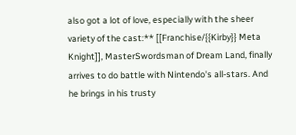also got a lot of love, especially with the sheer variety of the cast:** [[Franchise/{{Kirby}} Meta Knight]], MasterSwordsman of Dream Land, finally arrives to do battle with Nintendo's all-stars. And he brings in his trusty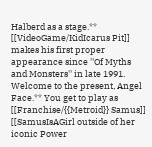Halberd as a stage.** [[VideoGame/KidIcarus Pit]] makes his first proper appearance since ''Of Myths and Monsters'' in late 1991. Welcome to the present, Angel Face.** You get to play as [[Franchise/{{Metroid}} Samus]] [[SamusIsAGirl outside of her iconic Power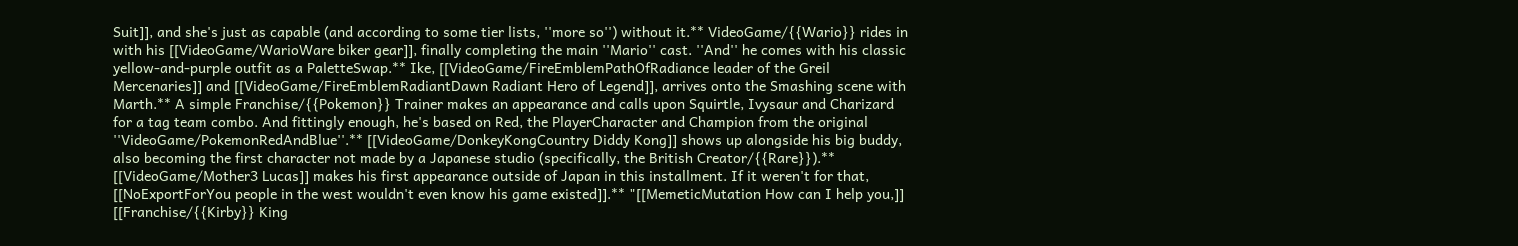Suit]], and she's just as capable (and according to some tier lists, ''more so'') without it.** VideoGame/{{Wario}} rides in with his [[VideoGame/WarioWare biker gear]], finally completing the main ''Mario'' cast. ''And'' he comes with his classic yellow-and-purple outfit as a PaletteSwap.** Ike, [[VideoGame/FireEmblemPathOfRadiance leader of the Greil Mercenaries]] and [[VideoGame/FireEmblemRadiantDawn Radiant Hero of Legend]], arrives onto the Smashing scene with Marth.** A simple Franchise/{{Pokemon}} Trainer makes an appearance and calls upon Squirtle, Ivysaur and Charizard for a tag team combo. And fittingly enough, he's based on Red, the PlayerCharacter and Champion from the original ''VideoGame/PokemonRedAndBlue''.** [[VideoGame/DonkeyKongCountry Diddy Kong]] shows up alongside his big buddy, also becoming the first character not made by a Japanese studio (specifically, the British Creator/{{Rare}}).** [[VideoGame/Mother3 Lucas]] makes his first appearance outside of Japan in this installment. If it weren't for that, [[NoExportForYou people in the west wouldn't even know his game existed]].** "[[MemeticMutation How can I help you,]] [[Franchise/{{Kirby}} King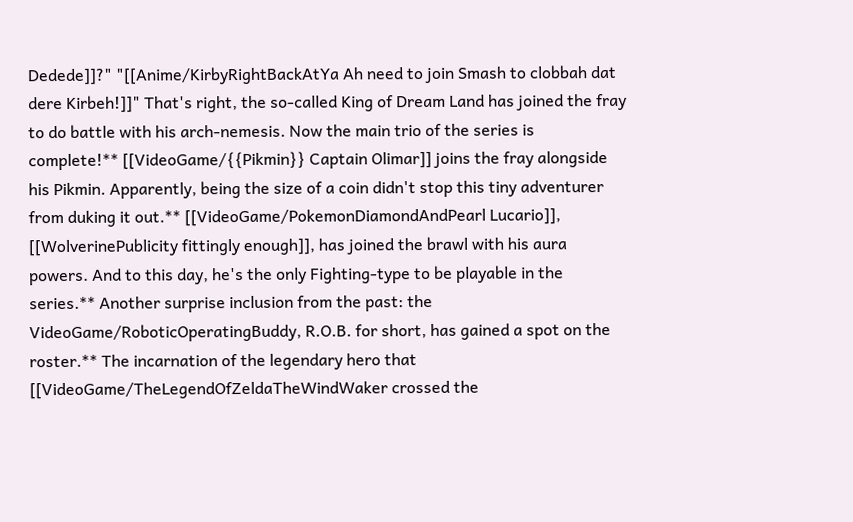Dedede]]?" "[[Anime/KirbyRightBackAtYa Ah need to join Smash to clobbah dat dere Kirbeh!]]" That's right, the so-called King of Dream Land has joined the fray to do battle with his arch-nemesis. Now the main trio of the series is complete!** [[VideoGame/{{Pikmin}} Captain Olimar]] joins the fray alongside his Pikmin. Apparently, being the size of a coin didn't stop this tiny adventurer from duking it out.** [[VideoGame/PokemonDiamondAndPearl Lucario]], [[WolverinePublicity fittingly enough]], has joined the brawl with his aura powers. And to this day, he's the only Fighting-type to be playable in the series.** Another surprise inclusion from the past: the VideoGame/RoboticOperatingBuddy, R.O.B. for short, has gained a spot on the roster.** The incarnation of the legendary hero that [[VideoGame/TheLegendOfZeldaTheWindWaker crossed the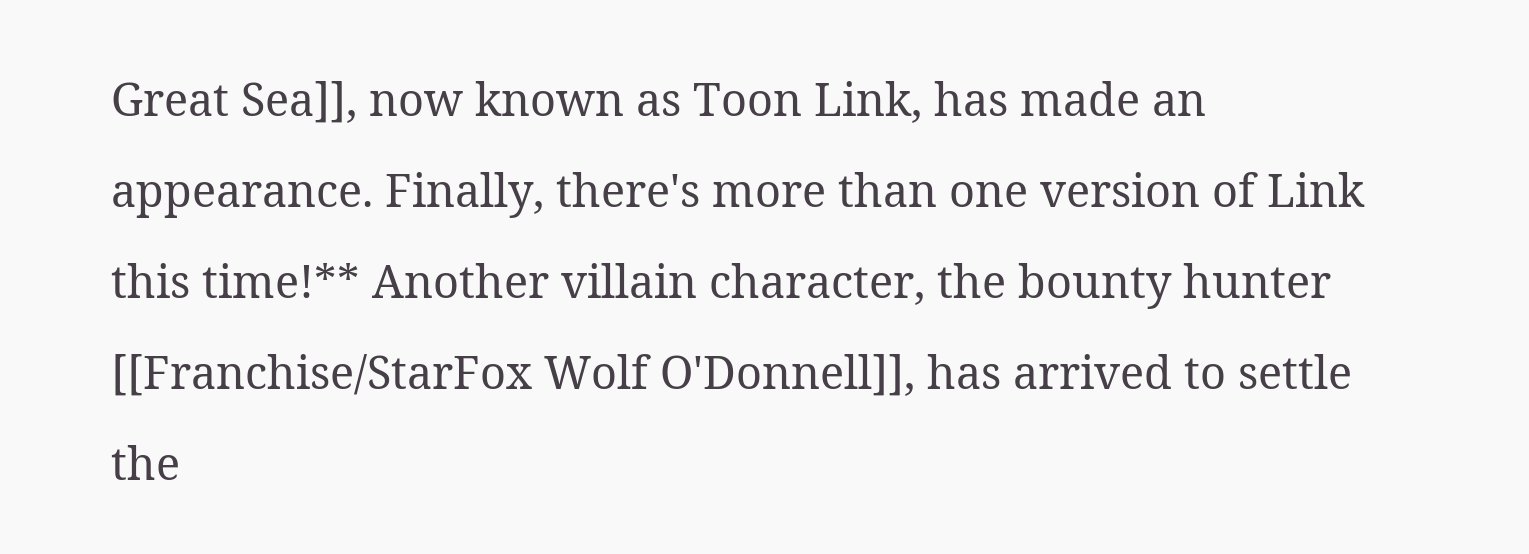Great Sea]], now known as Toon Link, has made an appearance. Finally, there's more than one version of Link this time!** Another villain character, the bounty hunter [[Franchise/StarFox Wolf O'Donnell]], has arrived to settle the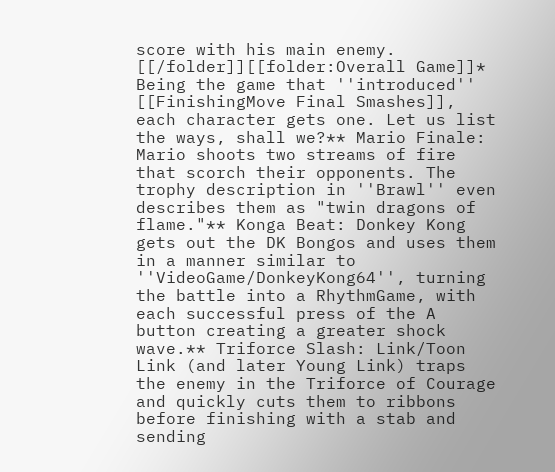score with his main enemy. [[/folder]][[folder:Overall Game]]* Being the game that ''introduced'' [[FinishingMove Final Smashes]], each character gets one. Let us list the ways, shall we?** Mario Finale: Mario shoots two streams of fire that scorch their opponents. The trophy description in ''Brawl'' even describes them as "twin dragons of flame."** Konga Beat: Donkey Kong gets out the DK Bongos and uses them in a manner similar to ''VideoGame/DonkeyKong64'', turning the battle into a RhythmGame, with each successful press of the A button creating a greater shock wave.** Triforce Slash: Link/Toon Link (and later Young Link) traps the enemy in the Triforce of Courage and quickly cuts them to ribbons before finishing with a stab and sending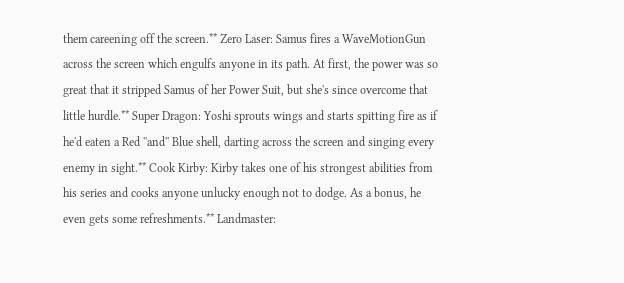them careening off the screen.** Zero Laser: Samus fires a WaveMotionGun across the screen which engulfs anyone in its path. At first, the power was so great that it stripped Samus of her Power Suit, but she's since overcome that little hurdle.** Super Dragon: Yoshi sprouts wings and starts spitting fire as if he'd eaten a Red ''and'' Blue shell, darting across the screen and singing every enemy in sight.** Cook Kirby: Kirby takes one of his strongest abilities from his series and cooks anyone unlucky enough not to dodge. As a bonus, he even gets some refreshments.** Landmaster: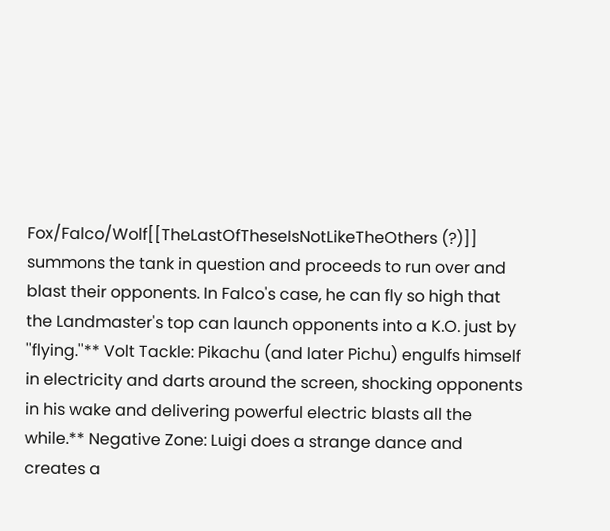Fox/Falco/Wolf[[TheLastOfTheseIsNotLikeTheOthers (?)]] summons the tank in question and proceeds to run over and blast their opponents. In Falco's case, he can fly so high that the Landmaster's top can launch opponents into a K.O. just by ''flying.''** Volt Tackle: Pikachu (and later Pichu) engulfs himself in electricity and darts around the screen, shocking opponents in his wake and delivering powerful electric blasts all the while.** Negative Zone: Luigi does a strange dance and creates a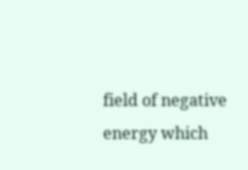field of negative energy which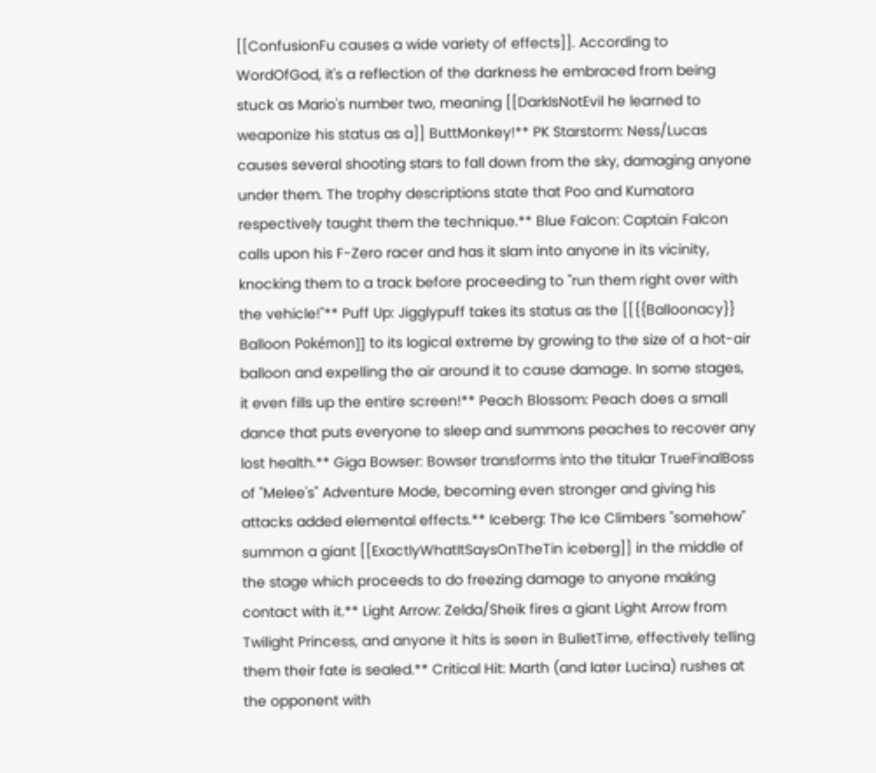[[ConfusionFu causes a wide variety of effects]]. According to WordOfGod, it's a reflection of the darkness he embraced from being stuck as Mario's number two, meaning [[DarkIsNotEvil he learned to weaponize his status as a]] ButtMonkey!** PK Starstorm: Ness/Lucas causes several shooting stars to fall down from the sky, damaging anyone under them. The trophy descriptions state that Poo and Kumatora respectively taught them the technique.** Blue Falcon: Captain Falcon calls upon his F-Zero racer and has it slam into anyone in its vicinity, knocking them to a track before proceeding to ''run them right over with the vehicle!''** Puff Up: Jigglypuff takes its status as the [[{{Balloonacy}} Balloon Pokémon]] to its logical extreme by growing to the size of a hot-air balloon and expelling the air around it to cause damage. In some stages, it even fills up the entire screen!** Peach Blossom: Peach does a small dance that puts everyone to sleep and summons peaches to recover any lost health.** Giga Bowser: Bowser transforms into the titular TrueFinalBoss of ''Melee's'' Adventure Mode, becoming even stronger and giving his attacks added elemental effects.** Iceberg: The Ice Climbers ''somehow'' summon a giant [[ExactlyWhatItSaysOnTheTin iceberg]] in the middle of the stage which proceeds to do freezing damage to anyone making contact with it.** Light Arrow: Zelda/Sheik fires a giant Light Arrow from Twilight Princess, and anyone it hits is seen in BulletTime, effectively telling them their fate is sealed.** Critical Hit: Marth (and later Lucina) rushes at the opponent with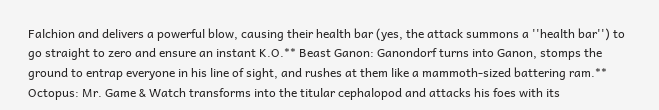Falchion and delivers a powerful blow, causing their health bar (yes, the attack summons a ''health bar'') to go straight to zero and ensure an instant K.O.** Beast Ganon: Ganondorf turns into Ganon, stomps the ground to entrap everyone in his line of sight, and rushes at them like a mammoth-sized battering ram.** Octopus: Mr. Game & Watch transforms into the titular cephalopod and attacks his foes with its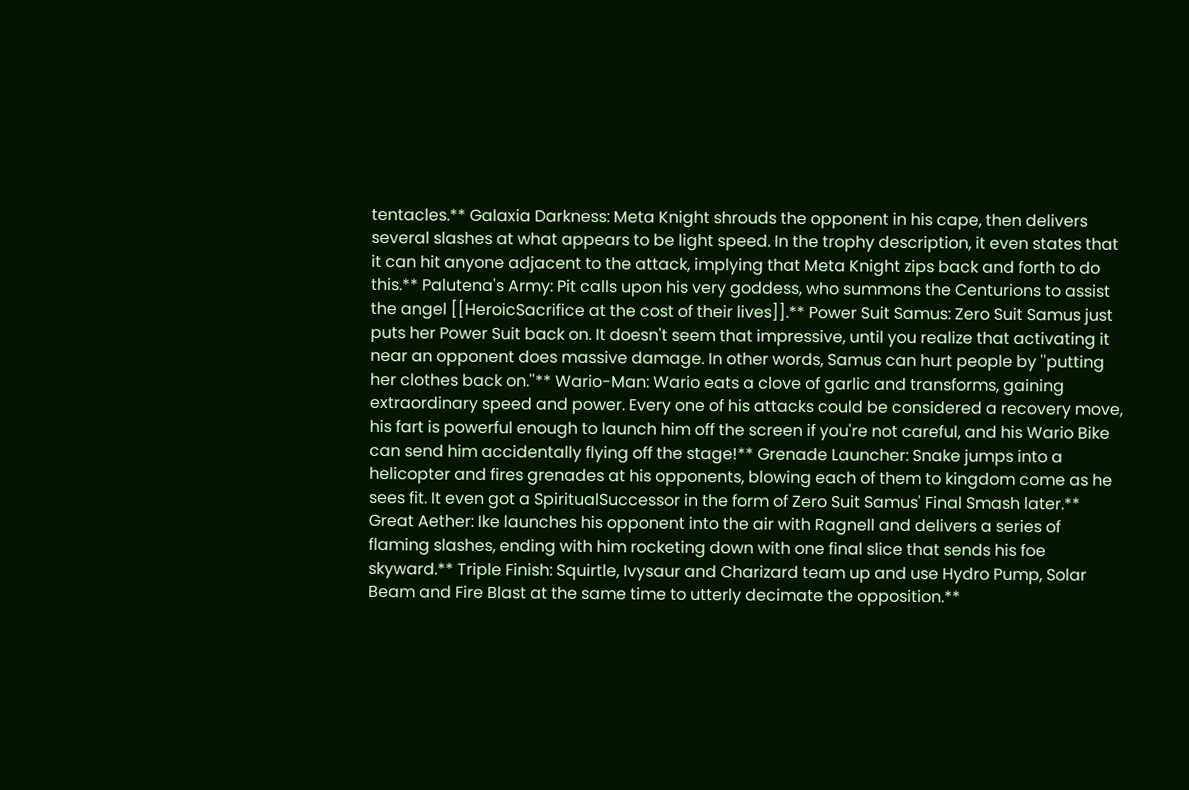tentacles.** Galaxia Darkness: Meta Knight shrouds the opponent in his cape, then delivers several slashes at what appears to be light speed. In the trophy description, it even states that it can hit anyone adjacent to the attack, implying that Meta Knight zips back and forth to do this.** Palutena's Army: Pit calls upon his very goddess, who summons the Centurions to assist the angel [[HeroicSacrifice at the cost of their lives]].** Power Suit Samus: Zero Suit Samus just puts her Power Suit back on. It doesn't seem that impressive, until you realize that activating it near an opponent does massive damage. In other words, Samus can hurt people by ''putting her clothes back on.''** Wario-Man: Wario eats a clove of garlic and transforms, gaining extraordinary speed and power. Every one of his attacks could be considered a recovery move, his fart is powerful enough to launch him off the screen if you're not careful, and his Wario Bike can send him accidentally flying off the stage!** Grenade Launcher: Snake jumps into a helicopter and fires grenades at his opponents, blowing each of them to kingdom come as he sees fit. It even got a SpiritualSuccessor in the form of Zero Suit Samus' Final Smash later.** Great Aether: Ike launches his opponent into the air with Ragnell and delivers a series of flaming slashes, ending with him rocketing down with one final slice that sends his foe skyward.** Triple Finish: Squirtle, Ivysaur and Charizard team up and use Hydro Pump, Solar Beam and Fire Blast at the same time to utterly decimate the opposition.**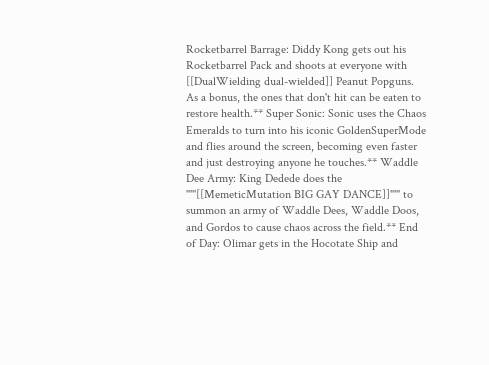Rocketbarrel Barrage: Diddy Kong gets out his Rocketbarrel Pack and shoots at everyone with [[DualWielding dual-wielded]] Peanut Popguns. As a bonus, the ones that don't hit can be eaten to restore health.** Super Sonic: Sonic uses the Chaos Emeralds to turn into his iconic GoldenSuperMode and flies around the screen, becoming even faster and just destroying anyone he touches.** Waddle Dee Army: King Dedede does the '''''[[MemeticMutation BIG GAY DANCE]]''''' to summon an army of Waddle Dees, Waddle Doos, and Gordos to cause chaos across the field.** End of Day: Olimar gets in the Hocotate Ship and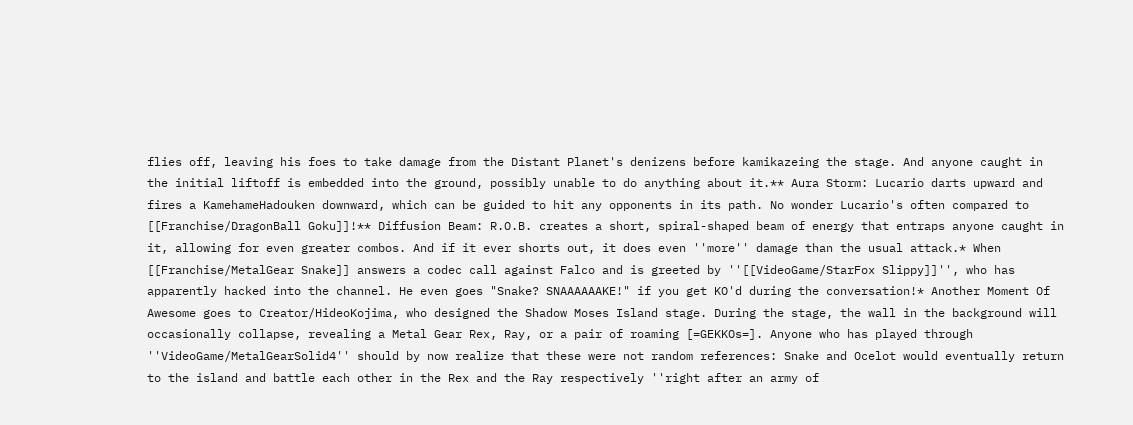flies off, leaving his foes to take damage from the Distant Planet's denizens before kamikazeing the stage. And anyone caught in the initial liftoff is embedded into the ground, possibly unable to do anything about it.** Aura Storm: Lucario darts upward and fires a KamehameHadouken downward, which can be guided to hit any opponents in its path. No wonder Lucario's often compared to [[Franchise/DragonBall Goku]]!** Diffusion Beam: R.O.B. creates a short, spiral-shaped beam of energy that entraps anyone caught in it, allowing for even greater combos. And if it ever shorts out, it does even ''more'' damage than the usual attack.* When [[Franchise/MetalGear Snake]] answers a codec call against Falco and is greeted by ''[[VideoGame/StarFox Slippy]]'', who has apparently hacked into the channel. He even goes "Snake? SNAAAAAAKE!" if you get KO'd during the conversation!* Another Moment Of Awesome goes to Creator/HideoKojima, who designed the Shadow Moses Island stage. During the stage, the wall in the background will occasionally collapse, revealing a Metal Gear Rex, Ray, or a pair of roaming [=GEKKOs=]. Anyone who has played through ''VideoGame/MetalGearSolid4'' should by now realize that these were not random references: Snake and Ocelot would eventually return to the island and battle each other in the Rex and the Ray respectively ''right after an army of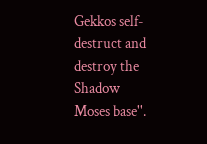Gekkos self-destruct and destroy the Shadow Moses base''.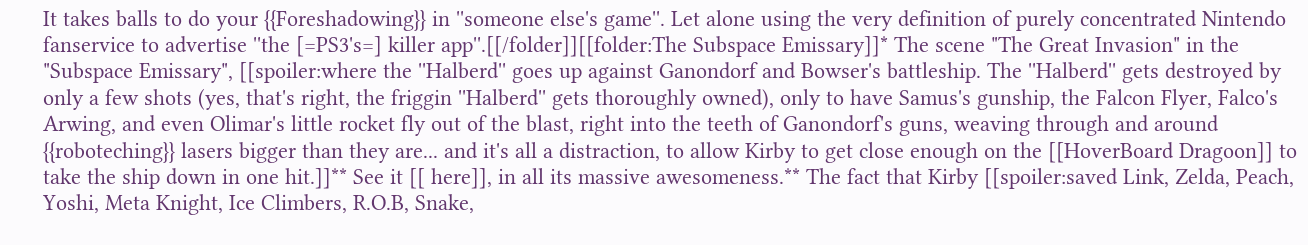It takes balls to do your {{Foreshadowing}} in ''someone else's game''. Let alone using the very definition of purely concentrated Nintendo fanservice to advertise ''the [=PS3's=] killer app''.[[/folder]][[folder:The Subspace Emissary]]* The scene "The Great Invasion" in the "Subspace Emissary", [[spoiler:where the ''Halberd'' goes up against Ganondorf and Bowser's battleship. The ''Halberd'' gets destroyed by only a few shots (yes, that's right, the friggin ''Halberd'' gets thoroughly owned), only to have Samus's gunship, the Falcon Flyer, Falco's Arwing, and even Olimar's little rocket fly out of the blast, right into the teeth of Ganondorf's guns, weaving through and around {{roboteching}} lasers bigger than they are... and it's all a distraction, to allow Kirby to get close enough on the [[HoverBoard Dragoon]] to take the ship down in one hit.]]** See it [[ here]], in all its massive awesomeness.** The fact that Kirby [[spoiler:saved Link, Zelda, Peach, Yoshi, Meta Knight, Ice Climbers, R.O.B, Snake,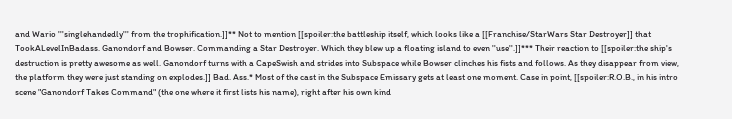and Wario '''singlehandedly''' from the trophification.]]** Not to mention [[spoiler:the battleship itself, which looks like a [[Franchise/StarWars Star Destroyer]] that TookALevelInBadass. Ganondorf and Bowser. Commanding a Star Destroyer. Which they blew up a floating island to even ''use''.]]*** Their reaction to [[spoiler:the ship's destruction is pretty awesome as well. Ganondorf turns with a CapeSwish and strides into Subspace while Bowser clinches his fists and follows. As they disappear from view, the platform they were just standing on explodes.]] Bad. Ass.* Most of the cast in the Subspace Emissary gets at least one moment. Case in point, [[spoiler:R.O.B., in his intro scene "Ganondorf Takes Command" (the one where it first lists his name), right after his own kind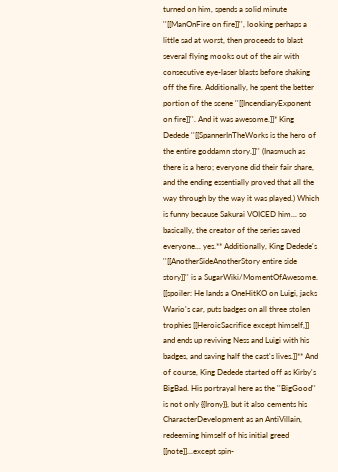turned on him, spends a solid minute ''[[ManOnFire on fire]]'', looking perhaps a little sad at worst, then proceeds to blast several flying mooks out of the air with consecutive eye-laser blasts before shaking off the fire. Additionally, he spent the better portion of the scene ''[[IncendiaryExponent on fire]]''. And it was awesome.]]* King Dedede ''[[SpannerInTheWorks is the hero of the entire goddamn story.]]'' (Inasmuch as there is a hero; everyone did their fair share, and the ending essentially proved that all the way through by the way it was played.) Which is funny because Sakurai VOICED him... so basically, the creator of the series saved everyone... yes.** Additionally, King Dedede's ''[[AnotherSideAnotherStory entire side story]]'' is a SugarWiki/MomentOfAwesome. [[spoiler: He lands a OneHitKO on Luigi, jacks Wario's car, puts badges on all three stolen trophies [[HeroicSacrifice except himself,]] and ends up reviving Ness and Luigi with his badges, and saving half the cast's lives.]]** And of course, King Dedede started off as Kirby's BigBad. His portrayal here as the ''BigGood'' is not only {{Irony}}, but it also cements his CharacterDevelopment as an AntiVillain, redeeming himself of his initial greed [[note]]...except spin-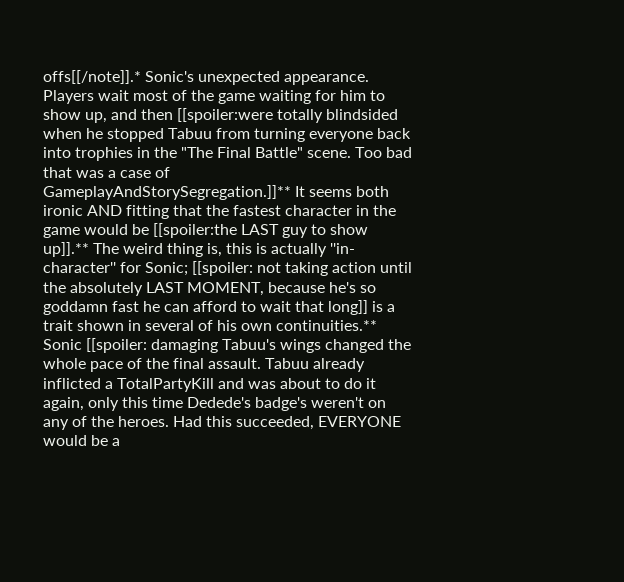offs[[/note]].* Sonic's unexpected appearance. Players wait most of the game waiting for him to show up, and then [[spoiler:were totally blindsided when he stopped Tabuu from turning everyone back into trophies in the "The Final Battle" scene. Too bad that was a case of GameplayAndStorySegregation.]]** It seems both ironic AND fitting that the fastest character in the game would be [[spoiler:the LAST guy to show up]].** The weird thing is, this is actually ''in-character'' for Sonic; [[spoiler: not taking action until the absolutely LAST MOMENT, because he's so goddamn fast he can afford to wait that long]] is a trait shown in several of his own continuities.** Sonic [[spoiler: damaging Tabuu's wings changed the whole pace of the final assault. Tabuu already inflicted a TotalPartyKill and was about to do it again, only this time Dedede's badge's weren't on any of the heroes. Had this succeeded, EVERYONE would be a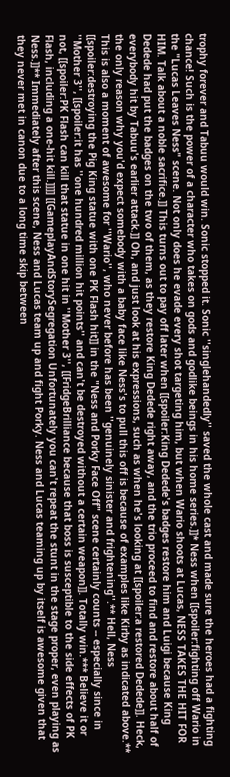trophy forever and Tabuu would win. Sonic stopped it. Sonic ''singlehandedly'' saved the whole cast and made sure the heroes had a fighting chance! Such is the power of a character who takes on gods and godlike beings in his home series.]]* Ness when [[spoiler:fighting off Wario in the "Lucas Leaves Ness" scene. Not only does he evade every shot targeting him, but when Wario shoots at Lucas, NESS TAKES THE HIT FOR HIM. Talk about a noble sacrifice.]] This turns out to pay off later when [[spoiler:King Dedede's badges restore him and Luigi because King Dedede had put the badges on the two of them, as they restore King Dedede right away, and the trio proceed to find and restore about half of everybody hit by Tabuu's earlier attack.]] Oh, and just look at his expressions, such as when he's looking at [[spoiler:a restored Dedede]]. Heck, the only reason why you'd expect somebody with a baby face like Ness's to pull this off is because of examples like Kirby as indicated above.** This is also a moment of awesome for ''Wario'', who never before has been ''genuinely sinister and frightening''.** Hell, Ness [[spoiler:destroying the Pig King statue with one PK Flash hit]] in the "Ness and Porky Face Off" scene certainly counts -- especially since in ''Mother 3'', [[spoiler:it has ''one hundred million hit points'' and can't be destroyed without a certain weapon]]. Totally win.*** Believe it or not, [[spoiler:PK Flash can kill that statue in one hit in ''Mother 3'', [[FridgeBrilliance because that boss is susceptible to the side effects of PK Flash, including a one-hit kill.]]]] [[GameplayAndStorySegregation Unfortunately you can't repeat the stunt in the stage proper, even playing as Ness.]]** Immediately after this scene, Ness and Lucas team up and fight Porky. Ness and Lucas teaming up by itself is awesome given that they never met in canon due to a long time skip between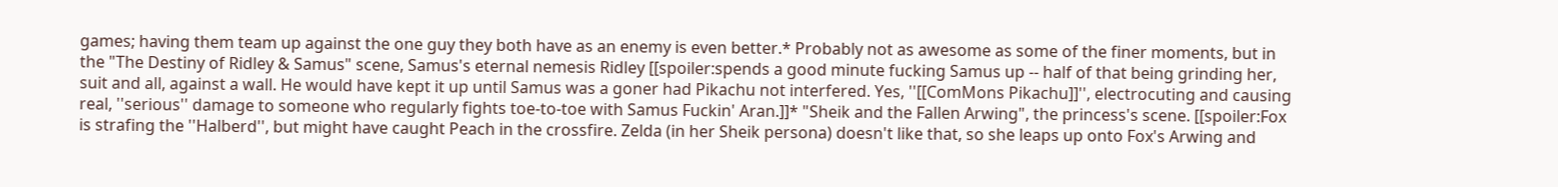games; having them team up against the one guy they both have as an enemy is even better.* Probably not as awesome as some of the finer moments, but in the "The Destiny of Ridley & Samus" scene, Samus's eternal nemesis Ridley [[spoiler:spends a good minute fucking Samus up -- half of that being grinding her, suit and all, against a wall. He would have kept it up until Samus was a goner had Pikachu not interfered. Yes, ''[[ComMons Pikachu]]'', electrocuting and causing real, ''serious'' damage to someone who regularly fights toe-to-toe with Samus Fuckin' Aran.]]* "Sheik and the Fallen Arwing", the princess's scene. [[spoiler:Fox is strafing the ''Halberd'', but might have caught Peach in the crossfire. Zelda (in her Sheik persona) doesn't like that, so she leaps up onto Fox's Arwing and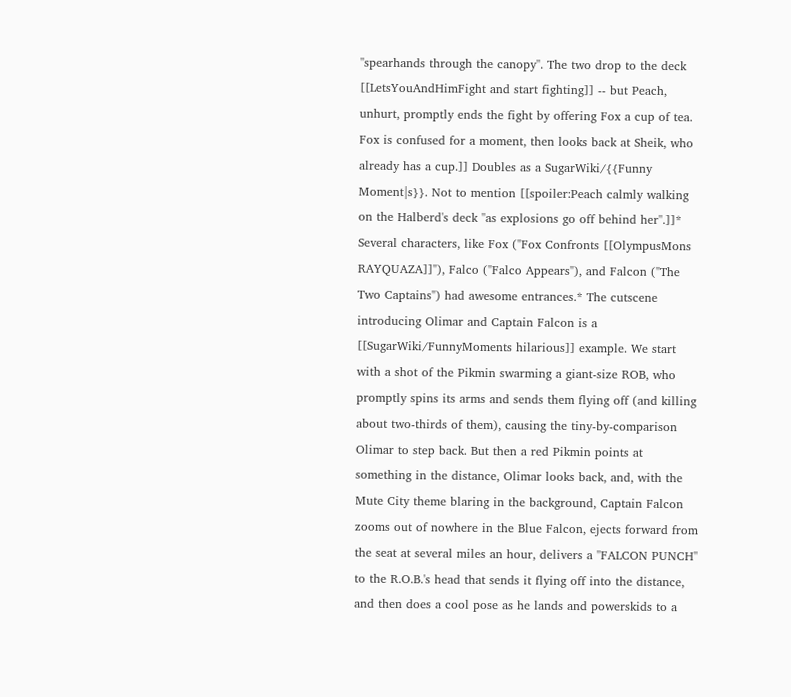''spearhands through the canopy''. The two drop to the deck [[LetsYouAndHimFight and start fighting]] -- but Peach, unhurt, promptly ends the fight by offering Fox a cup of tea. Fox is confused for a moment, then looks back at Sheik, who already has a cup.]] Doubles as a SugarWiki/{{Funny Moment|s}}. Not to mention [[spoiler:Peach calmly walking on the Halberd's deck ''as explosions go off behind her''.]]* Several characters, like Fox ("Fox Confronts [[OlympusMons RAYQUAZA]]"), Falco ("Falco Appears"), and Falcon ("The Two Captains") had awesome entrances.* The cutscene introducing Olimar and Captain Falcon is a [[SugarWiki/FunnyMoments hilarious]] example. We start with a shot of the Pikmin swarming a giant-size ROB, who promptly spins its arms and sends them flying off (and killing about two-thirds of them), causing the tiny-by-comparison Olimar to step back. But then a red Pikmin points at something in the distance, Olimar looks back, and, with the Mute City theme blaring in the background, Captain Falcon zooms out of nowhere in the Blue Falcon, ejects forward from the seat at several miles an hour, delivers a ''FALCON PUNCH'' to the R.O.B.'s head that sends it flying off into the distance, and then does a cool pose as he lands and powerskids to a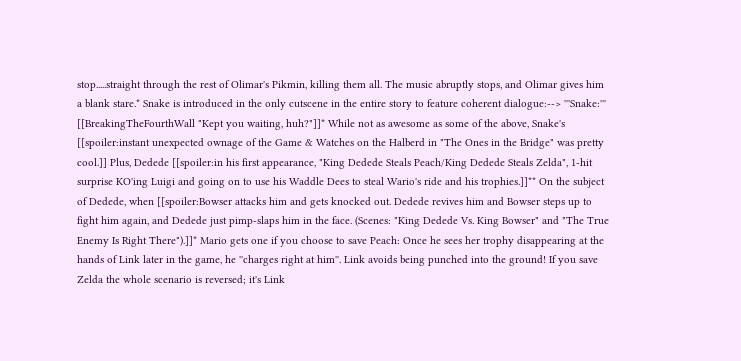stop.....straight through the rest of Olimar's Pikmin, killing them all. The music abruptly stops, and Olimar gives him a blank stare.* Snake is introduced in the only cutscene in the entire story to feature coherent dialogue:--> '''Snake:''' [[BreakingTheFourthWall "Kept you waiting, huh?"]]* While not as awesome as some of the above, Snake's [[spoiler:instant unexpected ownage of the Game & Watches on the Halberd in "The Ones in the Bridge" was pretty cool.]] Plus, Dedede [[spoiler:in his first appearance, "King Dedede Steals Peach/King Dedede Steals Zelda", 1-hit surprise KO'ing Luigi and going on to use his Waddle Dees to steal Wario's ride and his trophies.]]** On the subject of Dedede, when [[spoiler:Bowser attacks him and gets knocked out. Dedede revives him and Bowser steps up to fight him again, and Dedede just pimp-slaps him in the face. (Scenes: "King Dedede Vs. King Bowser" and "The True Enemy Is Right There").]]* Mario gets one if you choose to save Peach: Once he sees her trophy disappearing at the hands of Link later in the game, he ''charges right at him''. Link avoids being punched into the ground! If you save Zelda the whole scenario is reversed; it's Link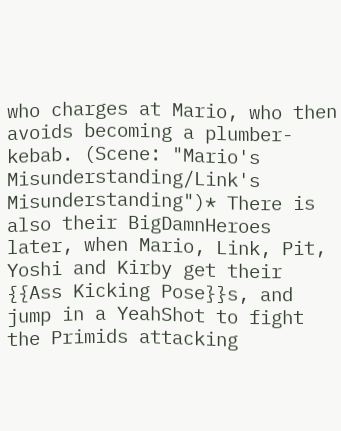who charges at Mario, who then avoids becoming a plumber-kebab. (Scene: "Mario's Misunderstanding/Link's Misunderstanding")* There is also their BigDamnHeroes later, when Mario, Link, Pit, Yoshi and Kirby get their {{Ass Kicking Pose}}s, and jump in a YeahShot to fight the Primids attacking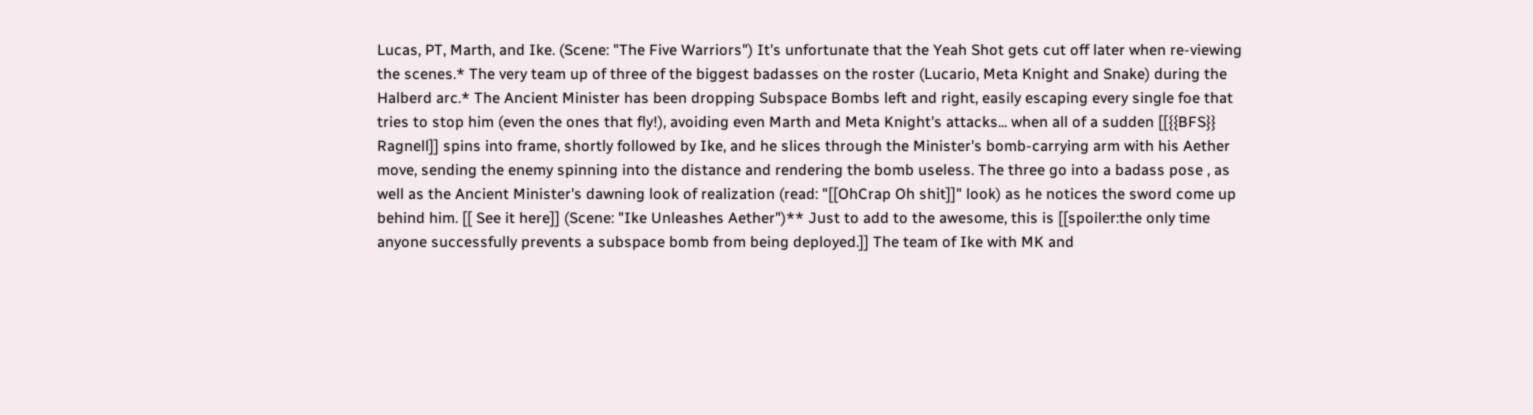Lucas, PT, Marth, and Ike. (Scene: "The Five Warriors") It's unfortunate that the Yeah Shot gets cut off later when re-viewing the scenes.* The very team up of three of the biggest badasses on the roster (Lucario, Meta Knight and Snake) during the Halberd arc.* The Ancient Minister has been dropping Subspace Bombs left and right, easily escaping every single foe that tries to stop him (even the ones that fly!), avoiding even Marth and Meta Knight's attacks... when all of a sudden [[{{BFS}} Ragnell]] spins into frame, shortly followed by Ike, and he slices through the Minister's bomb-carrying arm with his Aether move, sending the enemy spinning into the distance and rendering the bomb useless. The three go into a badass pose , as well as the Ancient Minister's dawning look of realization (read: "[[OhCrap Oh shit]]" look) as he notices the sword come up behind him. [[ See it here]] (Scene: "Ike Unleashes Aether")** Just to add to the awesome, this is [[spoiler:the only time anyone successfully prevents a subspace bomb from being deployed.]] The team of Ike with MK and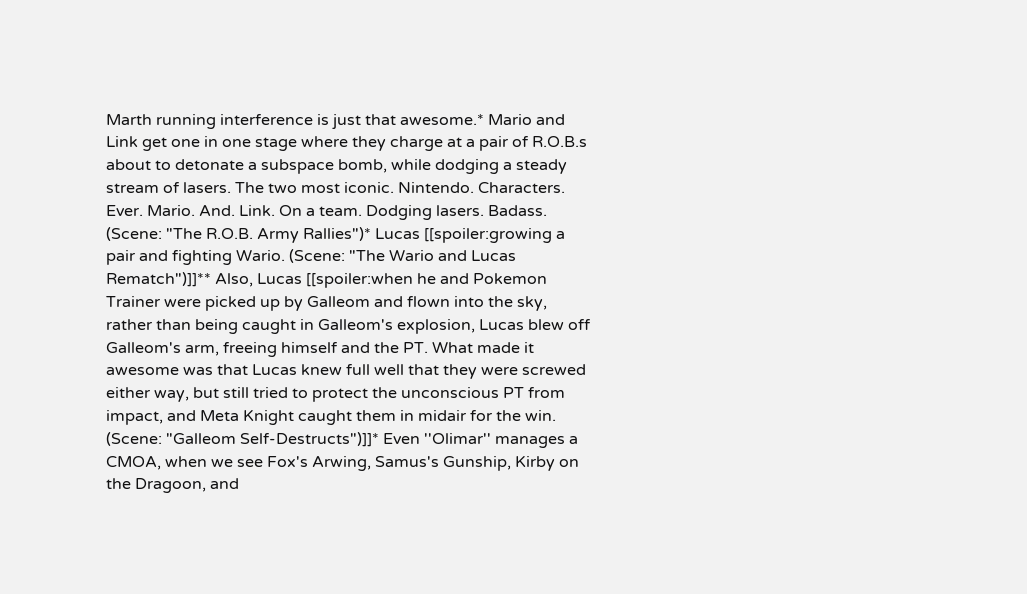Marth running interference is just that awesome.* Mario and Link get one in one stage where they charge at a pair of R.O.B.s about to detonate a subspace bomb, while dodging a steady stream of lasers. The two most iconic. Nintendo. Characters. Ever. Mario. And. Link. On a team. Dodging lasers. Badass. (Scene: "The R.O.B. Army Rallies")* Lucas [[spoiler:growing a pair and fighting Wario. (Scene: "The Wario and Lucas Rematch")]]** Also, Lucas [[spoiler:when he and Pokemon Trainer were picked up by Galleom and flown into the sky, rather than being caught in Galleom's explosion, Lucas blew off Galleom's arm, freeing himself and the PT. What made it awesome was that Lucas knew full well that they were screwed either way, but still tried to protect the unconscious PT from impact, and Meta Knight caught them in midair for the win. (Scene: "Galleom Self-Destructs")]]* Even ''Olimar'' manages a CMOA, when we see Fox's Arwing, Samus's Gunship, Kirby on the Dragoon, and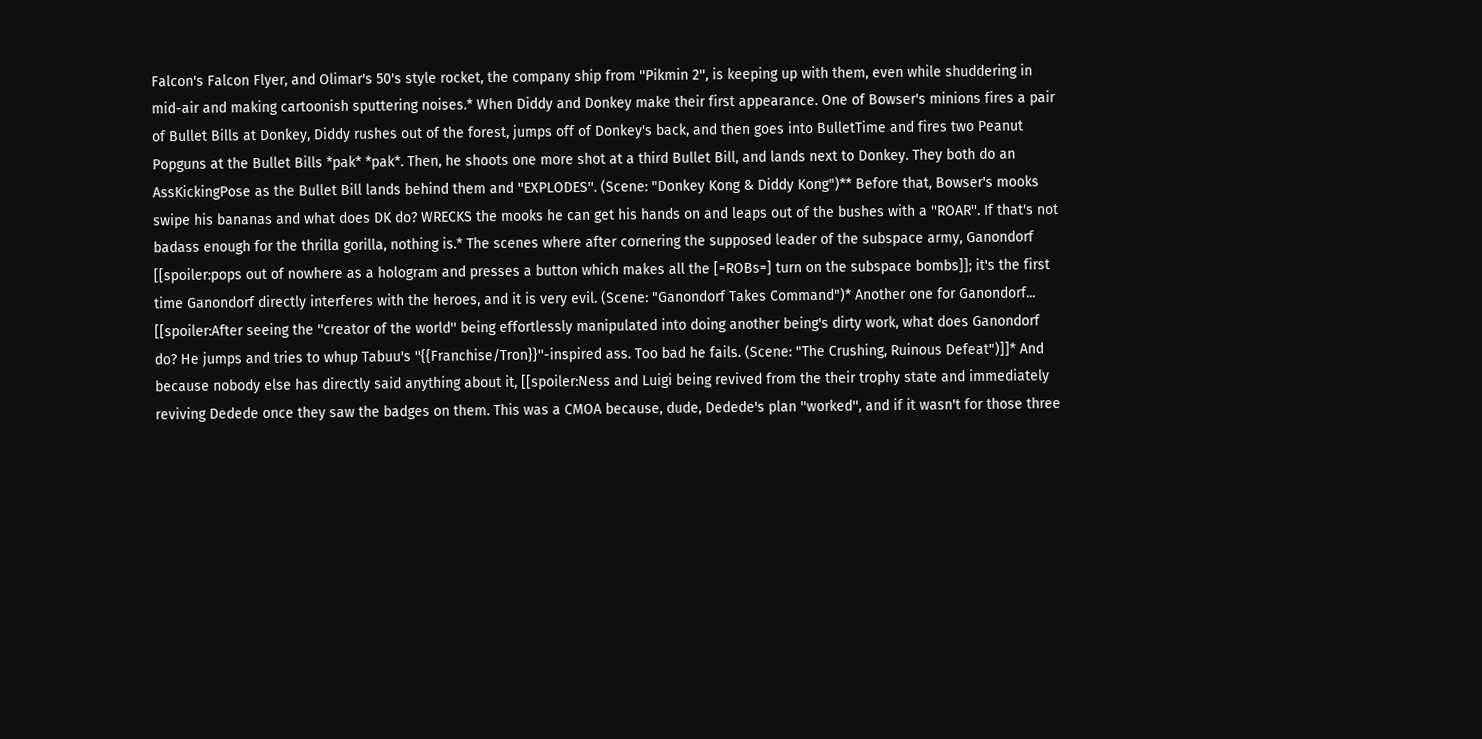Falcon's Falcon Flyer, and Olimar's 50's style rocket, the company ship from ''Pikmin 2'', is keeping up with them, even while shuddering in mid-air and making cartoonish sputtering noises.* When Diddy and Donkey make their first appearance. One of Bowser's minions fires a pair of Bullet Bills at Donkey, Diddy rushes out of the forest, jumps off of Donkey's back, and then goes into BulletTime and fires two Peanut Popguns at the Bullet Bills *pak* *pak*. Then, he shoots one more shot at a third Bullet Bill, and lands next to Donkey. They both do an AssKickingPose as the Bullet Bill lands behind them and ''EXPLODES''. (Scene: "Donkey Kong & Diddy Kong")** Before that, Bowser's mooks swipe his bananas and what does DK do? WRECKS the mooks he can get his hands on and leaps out of the bushes with a ''ROAR''. If that's not badass enough for the thrilla gorilla, nothing is.* The scenes where after cornering the supposed leader of the subspace army, Ganondorf [[spoiler:pops out of nowhere as a hologram and presses a button which makes all the [=ROBs=] turn on the subspace bombs]]; it's the first time Ganondorf directly interferes with the heroes, and it is very evil. (Scene: "Ganondorf Takes Command")* Another one for Ganondorf... [[spoiler:After seeing the ''creator of the world'' being effortlessly manipulated into doing another being's dirty work, what does Ganondorf do? He jumps and tries to whup Tabuu's ''{{Franchise/Tron}}''-inspired ass. Too bad he fails. (Scene: "The Crushing, Ruinous Defeat")]]* And because nobody else has directly said anything about it, [[spoiler:Ness and Luigi being revived from the their trophy state and immediately reviving Dedede once they saw the badges on them. This was a CMOA because, dude, Dedede's plan ''worked'', and if it wasn't for those three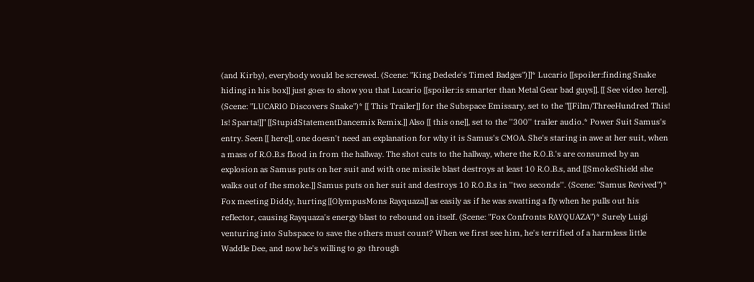(and Kirby), everybody would be screwed. (Scene: "King Dedede's Timed Badges")]]* Lucario [[spoiler:finding Snake hiding in his box]] just goes to show you that Lucario [[spoiler:is smarter than Metal Gear bad guys]]. [[ See video here]]. (Scene: "LUCARIO Discovers Snake")* [[ This Trailer]] for the Subspace Emissary, set to the "[[Film/ThreeHundred This! Is! Sparta!]]" [[StupidStatementDancemix Remix.]] Also [[ this one]], set to the ''300'' trailer audio.* Power Suit Samus's entry. Seen [[ here]], one doesn't need an explanation for why it is Samus's CMOA. She's staring in awe at her suit, when a mass of R.O.B.s flood in from the hallway. The shot cuts to the hallway, where the R.O.B.'s are consumed by an explosion as Samus puts on her suit and with one missile blast destroys at least 10 R.O.B.s, and [[SmokeShield she walks out of the smoke.]] Samus puts on her suit and destroys 10 R.O.B.s in ''two seconds''. (Scene: "Samus Revived")* Fox meeting Diddy, hurting [[OlympusMons Rayquaza]] as easily as if he was swatting a fly when he pulls out his reflector, causing Rayquaza's energy blast to rebound on itself. (Scene: "Fox Confronts RAYQUAZA")* Surely Luigi venturing into Subspace to save the others must count? When we first see him, he's terrified of a harmless little Waddle Dee, and now he's willing to go through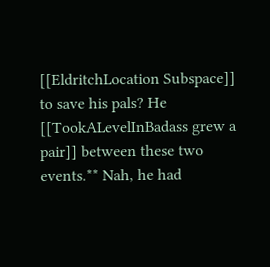[[EldritchLocation Subspace]] to save his pals? He [[TookALevelInBadass grew a pair]] between these two events.** Nah, he had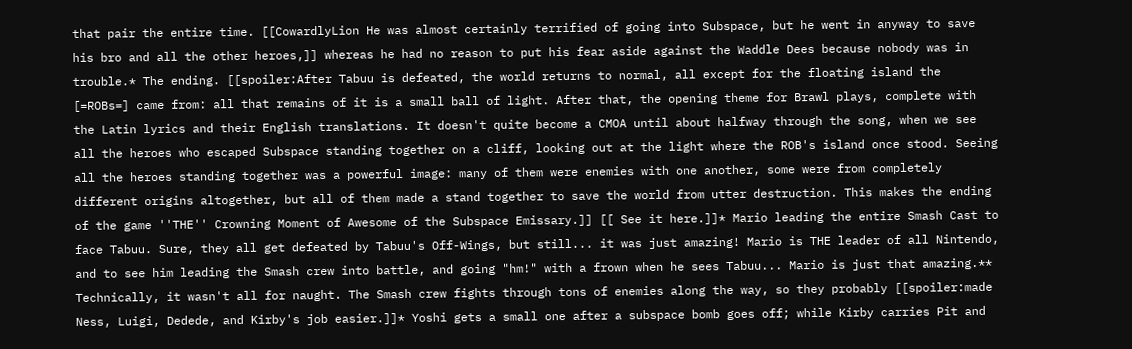that pair the entire time. [[CowardlyLion He was almost certainly terrified of going into Subspace, but he went in anyway to save his bro and all the other heroes,]] whereas he had no reason to put his fear aside against the Waddle Dees because nobody was in trouble.* The ending. [[spoiler:After Tabuu is defeated, the world returns to normal, all except for the floating island the [=ROBs=] came from: all that remains of it is a small ball of light. After that, the opening theme for Brawl plays, complete with the Latin lyrics and their English translations. It doesn't quite become a CMOA until about halfway through the song, when we see all the heroes who escaped Subspace standing together on a cliff, looking out at the light where the ROB's island once stood. Seeing all the heroes standing together was a powerful image: many of them were enemies with one another, some were from completely different origins altogether, but all of them made a stand together to save the world from utter destruction. This makes the ending of the game ''THE'' Crowning Moment of Awesome of the Subspace Emissary.]] [[ See it here.]]* Mario leading the entire Smash Cast to face Tabuu. Sure, they all get defeated by Tabuu's Off-Wings, but still... it was just amazing! Mario is THE leader of all Nintendo, and to see him leading the Smash crew into battle, and going "hm!" with a frown when he sees Tabuu... Mario is just that amazing.** Technically, it wasn't all for naught. The Smash crew fights through tons of enemies along the way, so they probably [[spoiler:made Ness, Luigi, Dedede, and Kirby's job easier.]]* Yoshi gets a small one after a subspace bomb goes off; while Kirby carries Pit and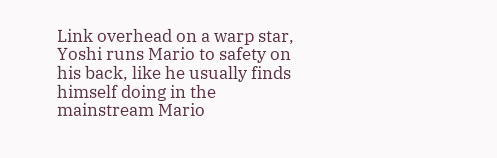Link overhead on a warp star, Yoshi runs Mario to safety on his back, like he usually finds himself doing in the mainstream Mario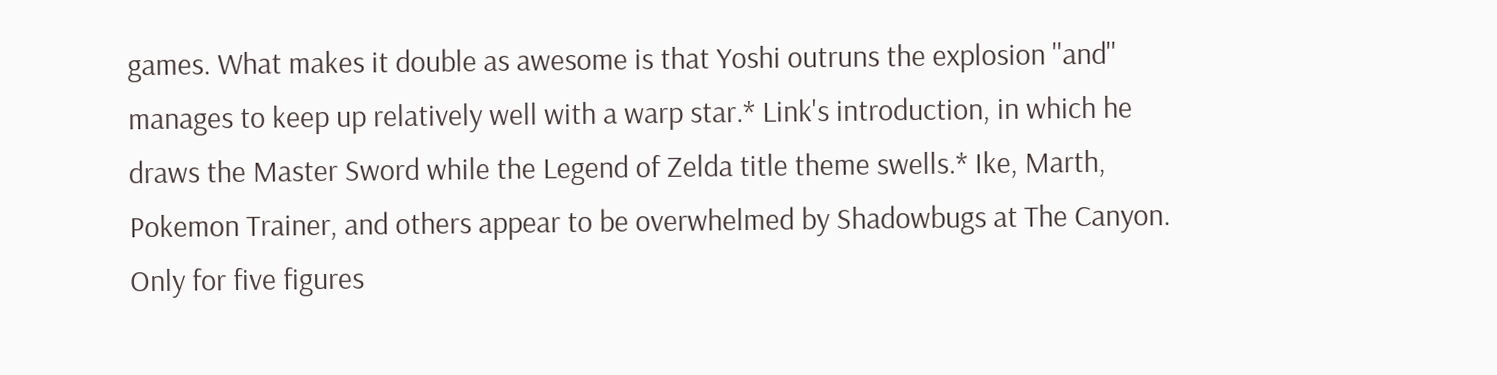games. What makes it double as awesome is that Yoshi outruns the explosion ''and'' manages to keep up relatively well with a warp star.* Link's introduction, in which he draws the Master Sword while the Legend of Zelda title theme swells.* Ike, Marth, Pokemon Trainer, and others appear to be overwhelmed by Shadowbugs at The Canyon. Only for five figures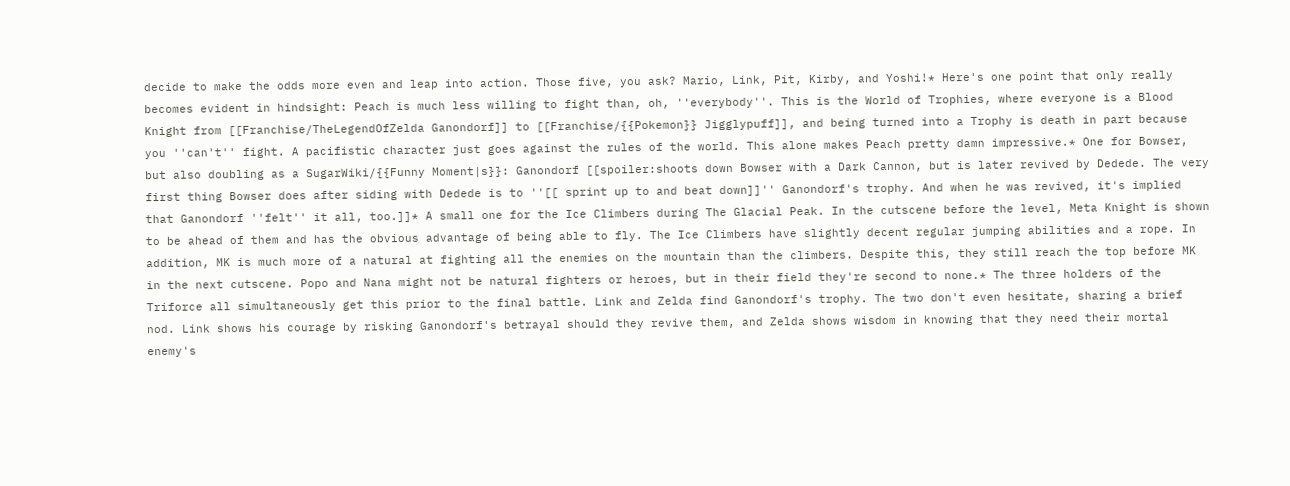decide to make the odds more even and leap into action. Those five, you ask? Mario, Link, Pit, Kirby, and Yoshi!* Here's one point that only really becomes evident in hindsight: Peach is much less willing to fight than, oh, ''everybody''. This is the World of Trophies, where everyone is a Blood Knight from [[Franchise/TheLegendOfZelda Ganondorf]] to [[Franchise/{{Pokemon}} Jigglypuff]], and being turned into a Trophy is death in part because you ''can't'' fight. A pacifistic character just goes against the rules of the world. This alone makes Peach pretty damn impressive.* One for Bowser, but also doubling as a SugarWiki/{{Funny Moment|s}}: Ganondorf [[spoiler:shoots down Bowser with a Dark Cannon, but is later revived by Dedede. The very first thing Bowser does after siding with Dedede is to ''[[ sprint up to and beat down]]'' Ganondorf's trophy. And when he was revived, it's implied that Ganondorf ''felt'' it all, too.]]* A small one for the Ice Climbers during The Glacial Peak. In the cutscene before the level, Meta Knight is shown to be ahead of them and has the obvious advantage of being able to fly. The Ice Climbers have slightly decent regular jumping abilities and a rope. In addition, MK is much more of a natural at fighting all the enemies on the mountain than the climbers. Despite this, they still reach the top before MK in the next cutscene. Popo and Nana might not be natural fighters or heroes, but in their field they're second to none.* The three holders of the Triforce all simultaneously get this prior to the final battle. Link and Zelda find Ganondorf's trophy. The two don't even hesitate, sharing a brief nod. Link shows his courage by risking Ganondorf's betrayal should they revive them, and Zelda shows wisdom in knowing that they need their mortal enemy's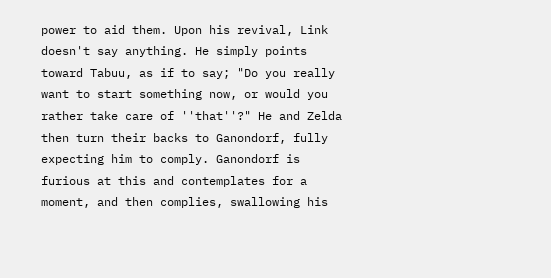power to aid them. Upon his revival, Link doesn't say anything. He simply points toward Tabuu, as if to say; "Do you really want to start something now, or would you rather take care of ''that''?" He and Zelda then turn their backs to Ganondorf, fully expecting him to comply. Ganondorf is furious at this and contemplates for a moment, and then complies, swallowing his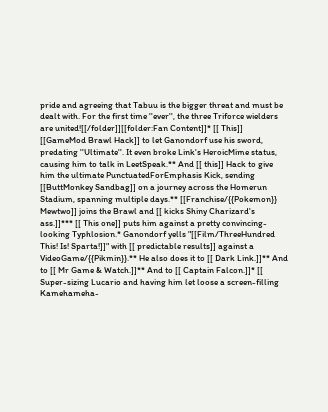pride and agreeing that Tabuu is the bigger threat and must be dealt with. For the first time ''ever'', the three Triforce wielders are united![[/folder]][[folder:Fan Content]]* [[ This]] [[GameMod Brawl Hack]] to let Ganondorf use his sword, predating ''Ultimate''. It even broke Link's HeroicMime status, causing him to talk in LeetSpeak.** And [[ this]] Hack to give him the ultimate PunctuatedForEmphasis Kick, sending [[ButtMonkey Sandbag]] on a journey across the Homerun Stadium, spanning multiple days.** [[Franchise/{{Pokemon}} Mewtwo]] joins the Brawl and [[ kicks Shiny Charizard's ass.]]*** [[ This one]] puts him against a pretty convincing-looking Typhlosion.* Ganondorf yells "[[Film/ThreeHundred This! Is! Sparta!]]" with [[ predictable results]] against a VideoGame/{{Pikmin}}.** He also does it to [[ Dark Link.]]** And to [[ Mr Game & Watch.]]** And to [[ Captain Falcon.]]* [[ Super-sizing Lucario and having him let loose a screen-filling Kamehameha-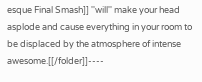esque Final Smash]] ''will'' make your head asplode and cause everything in your room to be displaced by the atmosphere of intense awesome.[[/folder]]----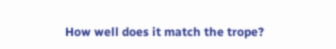How well does it match the trope?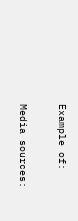Example of:


Media sources: